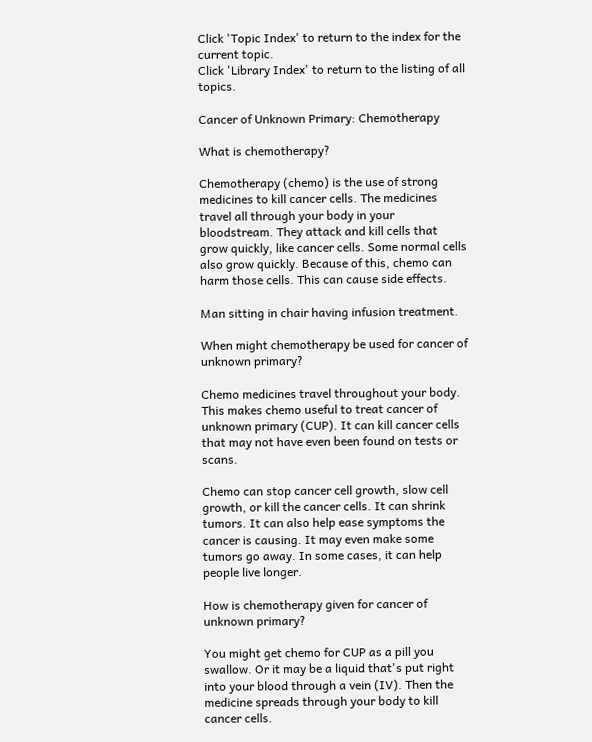Click 'Topic Index' to return to the index for the current topic.
Click 'Library Index' to return to the listing of all topics.

Cancer of Unknown Primary: Chemotherapy

What is chemotherapy?

Chemotherapy (chemo) is the use of strong medicines to kill cancer cells. The medicines travel all through your body in your bloodstream. They attack and kill cells that grow quickly, like cancer cells. Some normal cells also grow quickly. Because of this, chemo can harm those cells. This can cause side effects.

Man sitting in chair having infusion treatment.

When might chemotherapy be used for cancer of unknown primary?

Chemo medicines travel throughout your body. This makes chemo useful to treat cancer of unknown primary (CUP). It can kill cancer cells that may not have even been found on tests or scans.

Chemo can stop cancer cell growth, slow cell growth, or kill the cancer cells. It can shrink tumors. It can also help ease symptoms the cancer is causing. It may even make some tumors go away. In some cases, it can help people live longer.

How is chemotherapy given for cancer of unknown primary?

You might get chemo for CUP as a pill you swallow. Or it may be a liquid that's put right into your blood through a vein (IV). Then the medicine spreads through your body to kill cancer cells.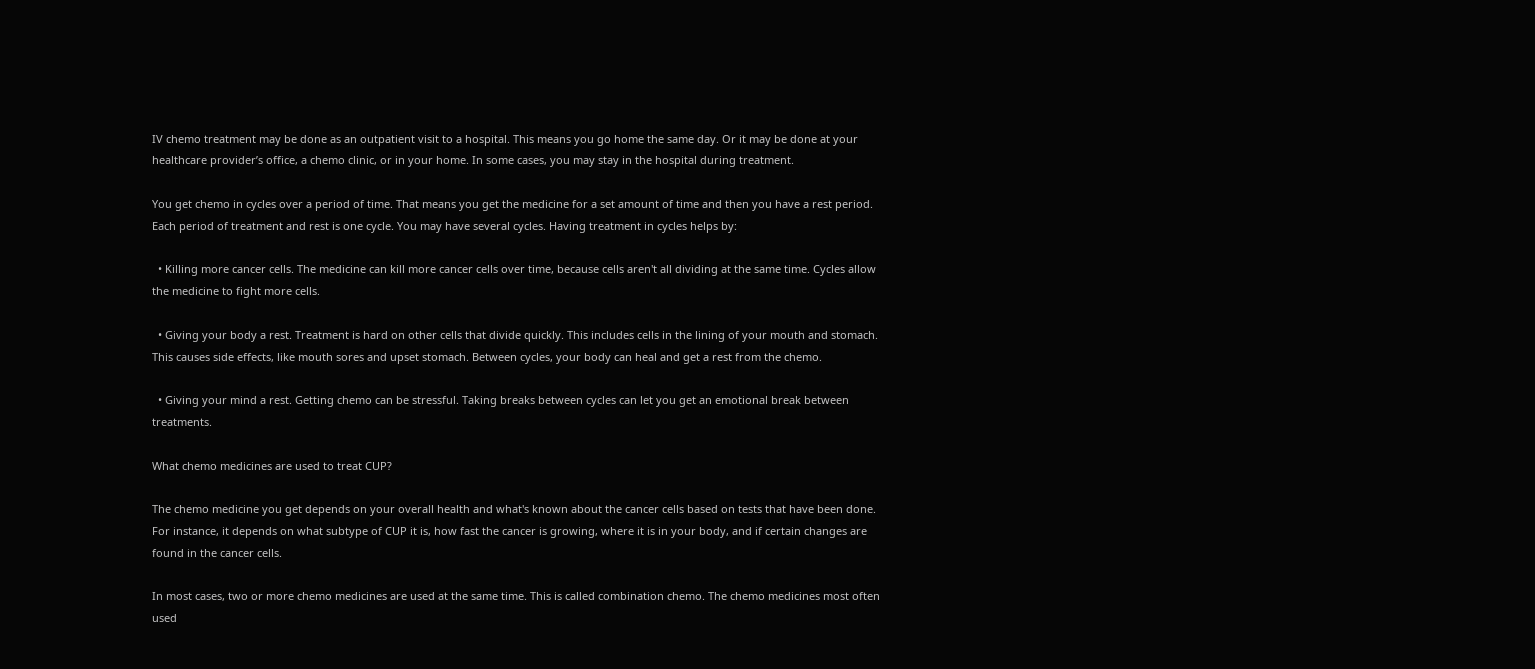IV chemo treatment may be done as an outpatient visit to a hospital. This means you go home the same day. Or it may be done at your healthcare provider’s office, a chemo clinic, or in your home. In some cases, you may stay in the hospital during treatment.

You get chemo in cycles over a period of time. That means you get the medicine for a set amount of time and then you have a rest period. Each period of treatment and rest is one cycle. You may have several cycles. Having treatment in cycles helps by:

  • Killing more cancer cells. The medicine can kill more cancer cells over time, because cells aren't all dividing at the same time. Cycles allow the medicine to fight more cells.

  • Giving your body a rest. Treatment is hard on other cells that divide quickly. This includes cells in the lining of your mouth and stomach. This causes side effects, like mouth sores and upset stomach. Between cycles, your body can heal and get a rest from the chemo.

  • Giving your mind a rest. Getting chemo can be stressful. Taking breaks between cycles can let you get an emotional break between treatments.

What chemo medicines are used to treat CUP?

The chemo medicine you get depends on your overall health and what's known about the cancer cells based on tests that have been done. For instance, it depends on what subtype of CUP it is, how fast the cancer is growing, where it is in your body, and if certain changes are found in the cancer cells.

In most cases, two or more chemo medicines are used at the same time. This is called combination chemo. The chemo medicines most often used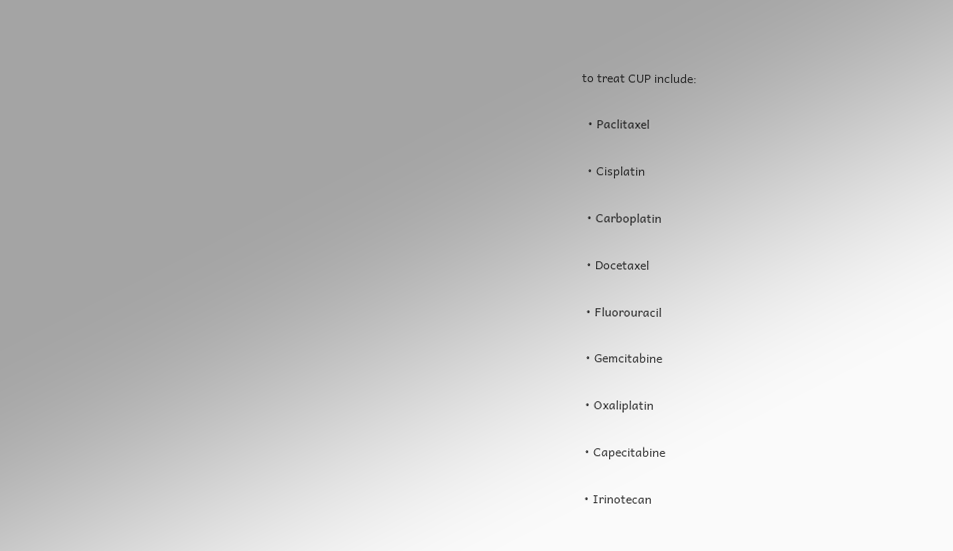to treat CUP include:

  • Paclitaxel

  • Cisplatin

  • Carboplatin

  • Docetaxel

  • Fluorouracil

  • Gemcitabine

  • Oxaliplatin

  • Capecitabine

  • Irinotecan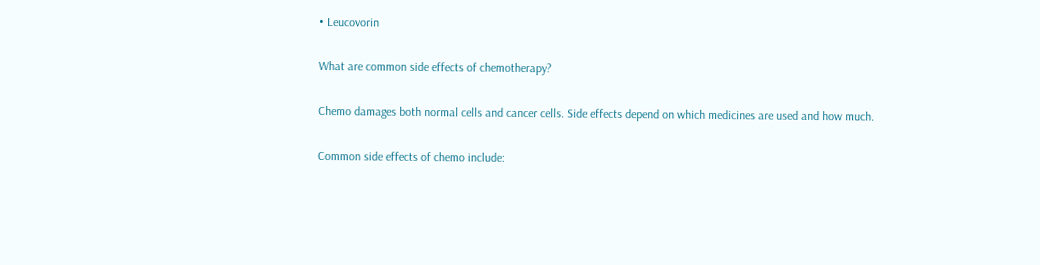• Leucovorin

What are common side effects of chemotherapy?

Chemo damages both normal cells and cancer cells. Side effects depend on which medicines are used and how much.

Common side effects of chemo include: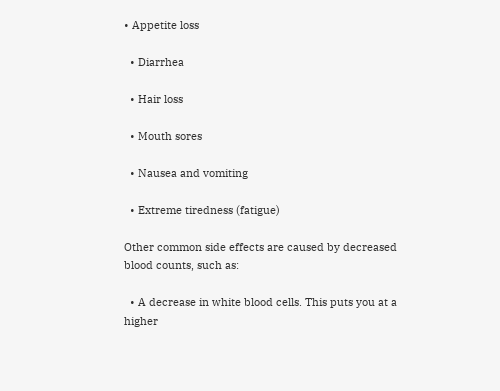• Appetite loss

  • Diarrhea

  • Hair loss

  • Mouth sores

  • Nausea and vomiting

  • Extreme tiredness (fatigue)

Other common side effects are caused by decreased blood counts, such as:

  • A decrease in white blood cells. This puts you at a higher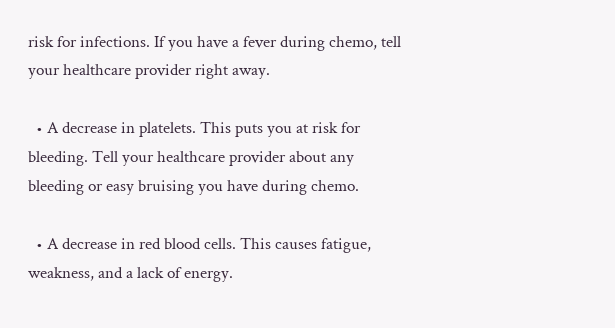risk for infections. If you have a fever during chemo, tell your healthcare provider right away.

  • A decrease in platelets. This puts you at risk for bleeding. Tell your healthcare provider about any bleeding or easy bruising you have during chemo.

  • A decrease in red blood cells. This causes fatigue, weakness, and a lack of energy.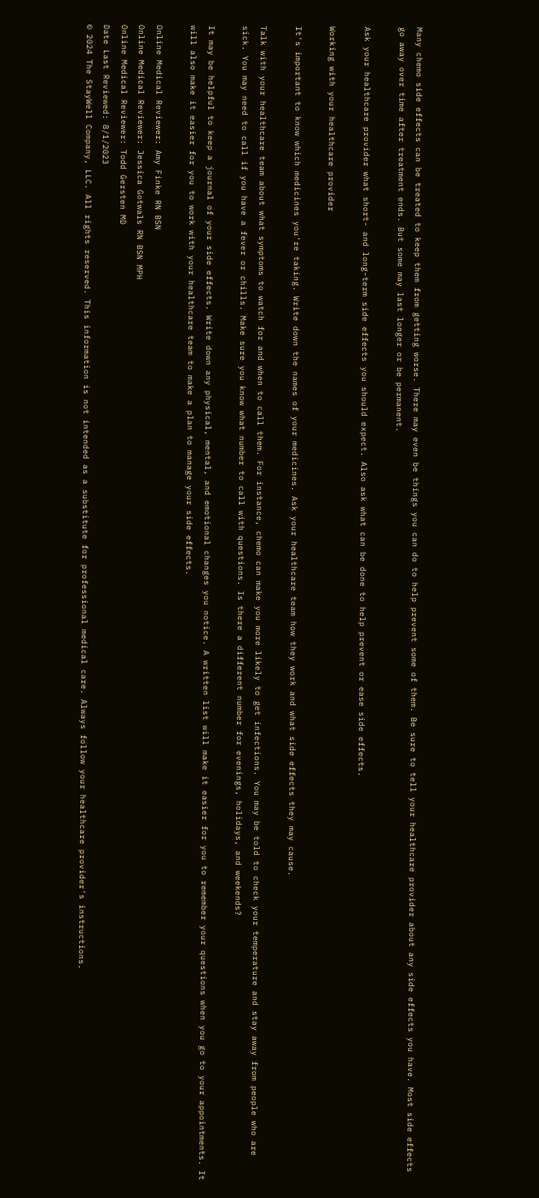Many chemo side effects can be treated to keep them from getting worse. There may even be things you can do to help prevent some of them. Be sure to tell your healthcare provider about any side effects you have. Most side effects go away over time after treatment ends. But some may last longer or be permanent.

Ask your healthcare provider what short- and long-term side effects you should expect. Also ask what can be done to help prevent or ease side effects.

Working with your healthcare provider

It's important to know which medicines you're taking. Write down the names of your medicines. Ask your healthcare team how they work and what side effects they may cause.

Talk with your healthcare team about what symptoms to watch for and when to call them. For instance, chemo can make you more likely to get infections. You may be told to check your temperature and stay away from people who are sick. You may need to call if you have a fever or chills. Make sure you know what number to call with questions. Is there a different number for evenings, holidays, and weekends?

It may be helpful to keep a journal of your side effects. Write down any physical, mental, and emotional changes you notice. A written list will make it easier for you to remember your questions when you go to your appointments. It will also make it easier for you to work with your healthcare team to make a plan to manage your side effects.

Online Medical Reviewer: Amy Finke RN BSN
Online Medical Reviewer: Jessica Gotwals RN BSN MPH
Online Medical Reviewer: Todd Gersten MD
Date Last Reviewed: 8/1/2023
© 2024 The StayWell Company, LLC. All rights reserved. This information is not intended as a substitute for professional medical care. Always follow your healthcare provider's instructions.